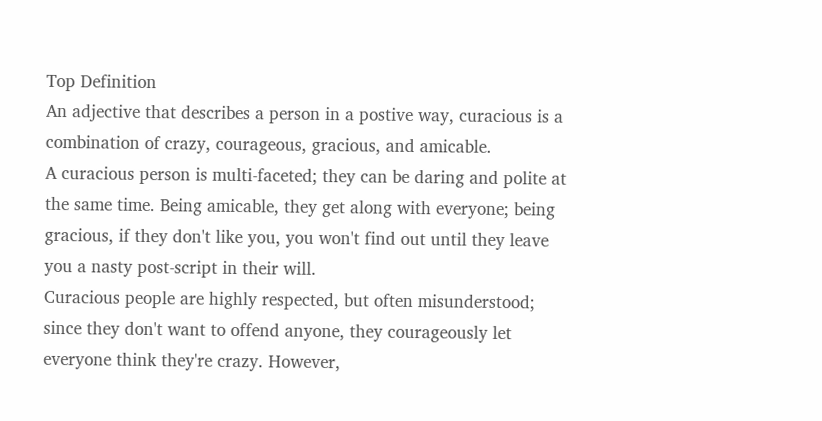Top Definition
An adjective that describes a person in a postive way, curacious is a combination of crazy, courageous, gracious, and amicable.
A curacious person is multi-faceted; they can be daring and polite at the same time. Being amicable, they get along with everyone; being gracious, if they don't like you, you won't find out until they leave you a nasty post-script in their will.
Curacious people are highly respected, but often misunderstood; since they don't want to offend anyone, they courageously let everyone think they're crazy. However,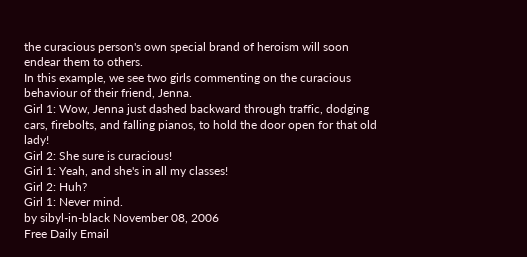the curacious person's own special brand of heroism will soon endear them to others.
In this example, we see two girls commenting on the curacious behaviour of their friend, Jenna.
Girl 1: Wow, Jenna just dashed backward through traffic, dodging cars, firebolts, and falling pianos, to hold the door open for that old lady!
Girl 2: She sure is curacious!
Girl 1: Yeah, and she's in all my classes!
Girl 2: Huh?
Girl 1: Never mind.
by sibyl-in-black November 08, 2006
Free Daily Email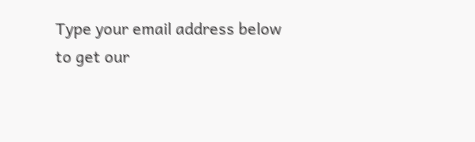Type your email address below to get our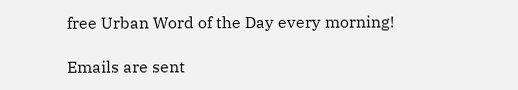free Urban Word of the Day every morning!

Emails are sent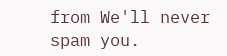from We'll never spam you.